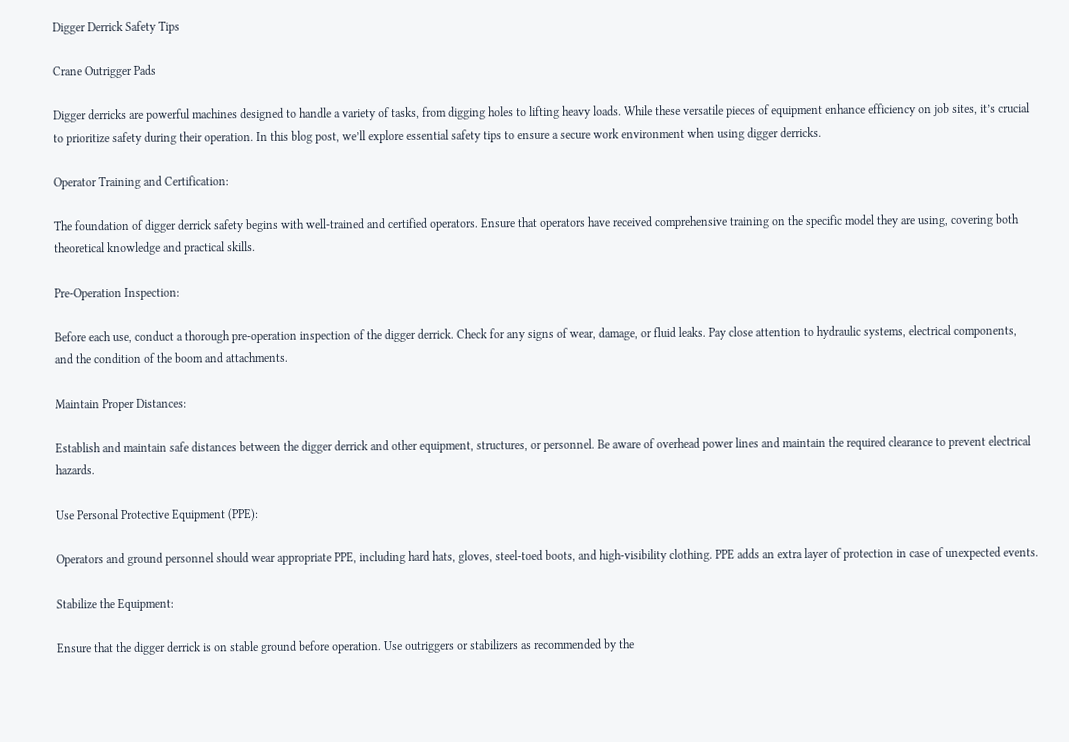Digger Derrick Safety Tips

Crane Outrigger Pads

Digger derricks are powerful machines designed to handle a variety of tasks, from digging holes to lifting heavy loads. While these versatile pieces of equipment enhance efficiency on job sites, it’s crucial to prioritize safety during their operation. In this blog post, we’ll explore essential safety tips to ensure a secure work environment when using digger derricks.

Operator Training and Certification:

The foundation of digger derrick safety begins with well-trained and certified operators. Ensure that operators have received comprehensive training on the specific model they are using, covering both theoretical knowledge and practical skills.

Pre-Operation Inspection:

Before each use, conduct a thorough pre-operation inspection of the digger derrick. Check for any signs of wear, damage, or fluid leaks. Pay close attention to hydraulic systems, electrical components, and the condition of the boom and attachments.

Maintain Proper Distances:

Establish and maintain safe distances between the digger derrick and other equipment, structures, or personnel. Be aware of overhead power lines and maintain the required clearance to prevent electrical hazards.

Use Personal Protective Equipment (PPE):

Operators and ground personnel should wear appropriate PPE, including hard hats, gloves, steel-toed boots, and high-visibility clothing. PPE adds an extra layer of protection in case of unexpected events.

Stabilize the Equipment:

Ensure that the digger derrick is on stable ground before operation. Use outriggers or stabilizers as recommended by the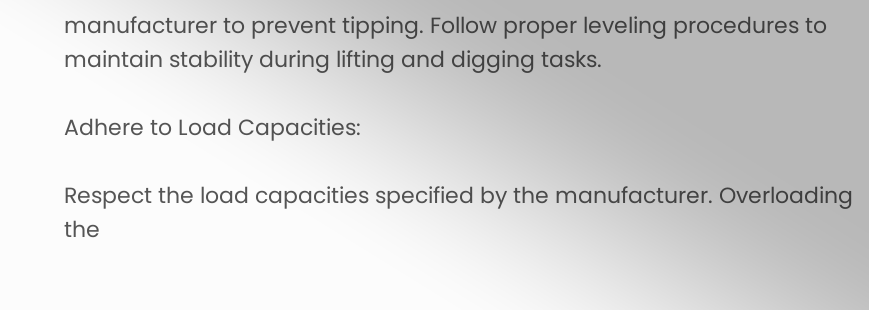manufacturer to prevent tipping. Follow proper leveling procedures to maintain stability during lifting and digging tasks.

Adhere to Load Capacities:

Respect the load capacities specified by the manufacturer. Overloading the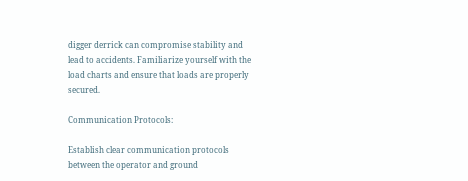digger derrick can compromise stability and lead to accidents. Familiarize yourself with the load charts and ensure that loads are properly secured.

Communication Protocols:

Establish clear communication protocols between the operator and ground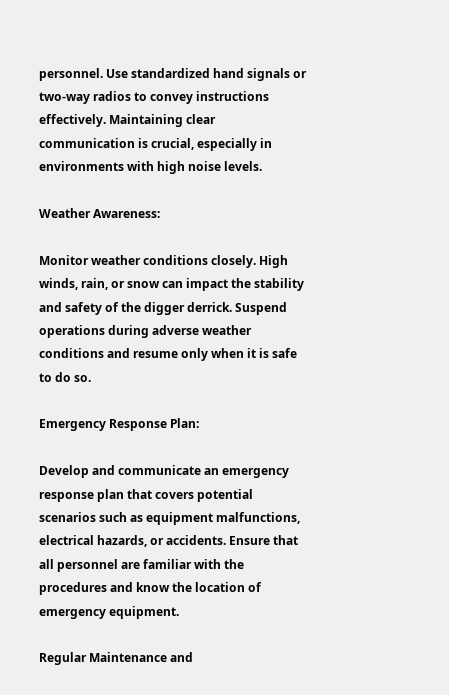personnel. Use standardized hand signals or two-way radios to convey instructions effectively. Maintaining clear communication is crucial, especially in environments with high noise levels.

Weather Awareness:

Monitor weather conditions closely. High winds, rain, or snow can impact the stability and safety of the digger derrick. Suspend operations during adverse weather conditions and resume only when it is safe to do so.

Emergency Response Plan:

Develop and communicate an emergency response plan that covers potential scenarios such as equipment malfunctions, electrical hazards, or accidents. Ensure that all personnel are familiar with the procedures and know the location of emergency equipment.

Regular Maintenance and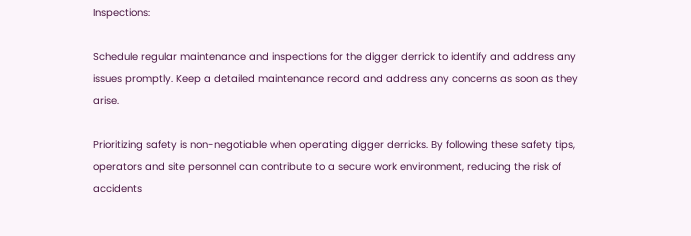Inspections:

Schedule regular maintenance and inspections for the digger derrick to identify and address any issues promptly. Keep a detailed maintenance record and address any concerns as soon as they arise.

Prioritizing safety is non-negotiable when operating digger derricks. By following these safety tips, operators and site personnel can contribute to a secure work environment, reducing the risk of accidents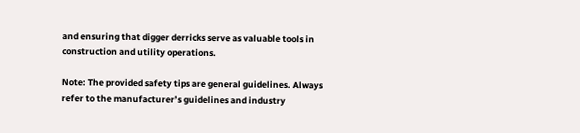and ensuring that digger derricks serve as valuable tools in construction and utility operations.

Note: The provided safety tips are general guidelines. Always refer to the manufacturer’s guidelines and industry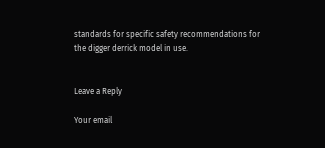standards for specific safety recommendations for the digger derrick model in use.


Leave a Reply

Your email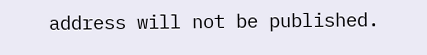address will not be published.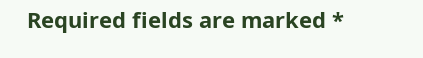Required fields are marked *